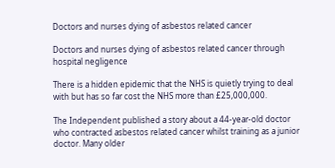Doctors and nurses dying of asbestos related cancer

Doctors and nurses dying of asbestos related cancer through hospital negligence

There is a hidden epidemic that the NHS is quietly trying to deal with but has so far cost the NHS more than £25,000,000.

The Independent published a story about a 44-year-old doctor who contracted asbestos related cancer whilst training as a junior doctor. Many older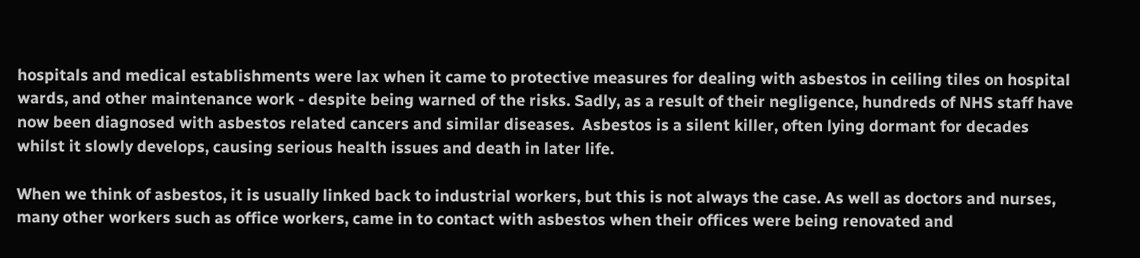hospitals and medical establishments were lax when it came to protective measures for dealing with asbestos in ceiling tiles on hospital wards, and other maintenance work - despite being warned of the risks. Sadly, as a result of their negligence, hundreds of NHS staff have now been diagnosed with asbestos related cancers and similar diseases.  Asbestos is a silent killer, often lying dormant for decades whilst it slowly develops, causing serious health issues and death in later life.

When we think of asbestos, it is usually linked back to industrial workers, but this is not always the case. As well as doctors and nurses, many other workers such as office workers, came in to contact with asbestos when their offices were being renovated and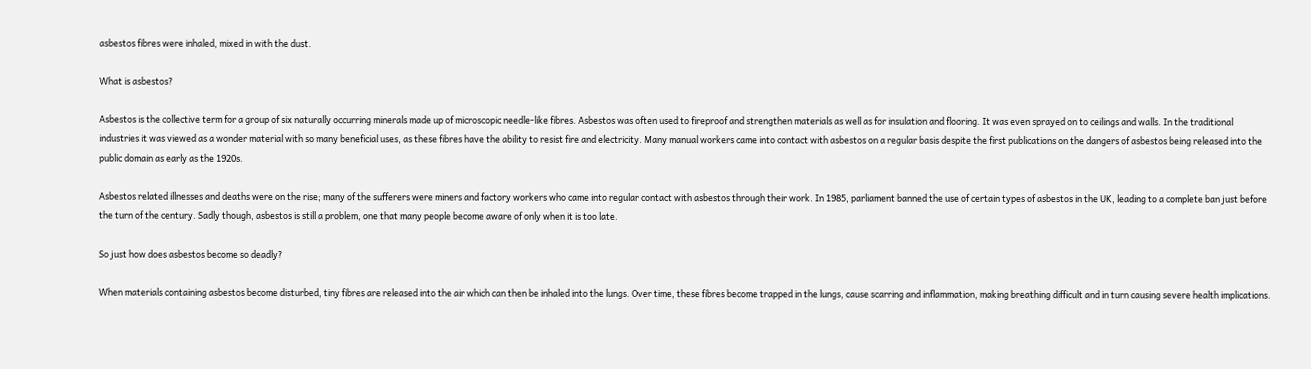asbestos fibres were inhaled, mixed in with the dust.

What is asbestos?

Asbestos is the collective term for a group of six naturally occurring minerals made up of microscopic needle-like fibres. Asbestos was often used to fireproof and strengthen materials as well as for insulation and flooring. It was even sprayed on to ceilings and walls. In the traditional industries it was viewed as a wonder material with so many beneficial uses, as these fibres have the ability to resist fire and electricity. Many manual workers came into contact with asbestos on a regular basis despite the first publications on the dangers of asbestos being released into the public domain as early as the 1920s.

Asbestos related illnesses and deaths were on the rise; many of the sufferers were miners and factory workers who came into regular contact with asbestos through their work. In 1985, parliament banned the use of certain types of asbestos in the UK, leading to a complete ban just before the turn of the century. Sadly though, asbestos is still a problem, one that many people become aware of only when it is too late.

So just how does asbestos become so deadly?

When materials containing asbestos become disturbed, tiny fibres are released into the air which can then be inhaled into the lungs. Over time, these fibres become trapped in the lungs, cause scarring and inflammation, making breathing difficult and in turn causing severe health implications.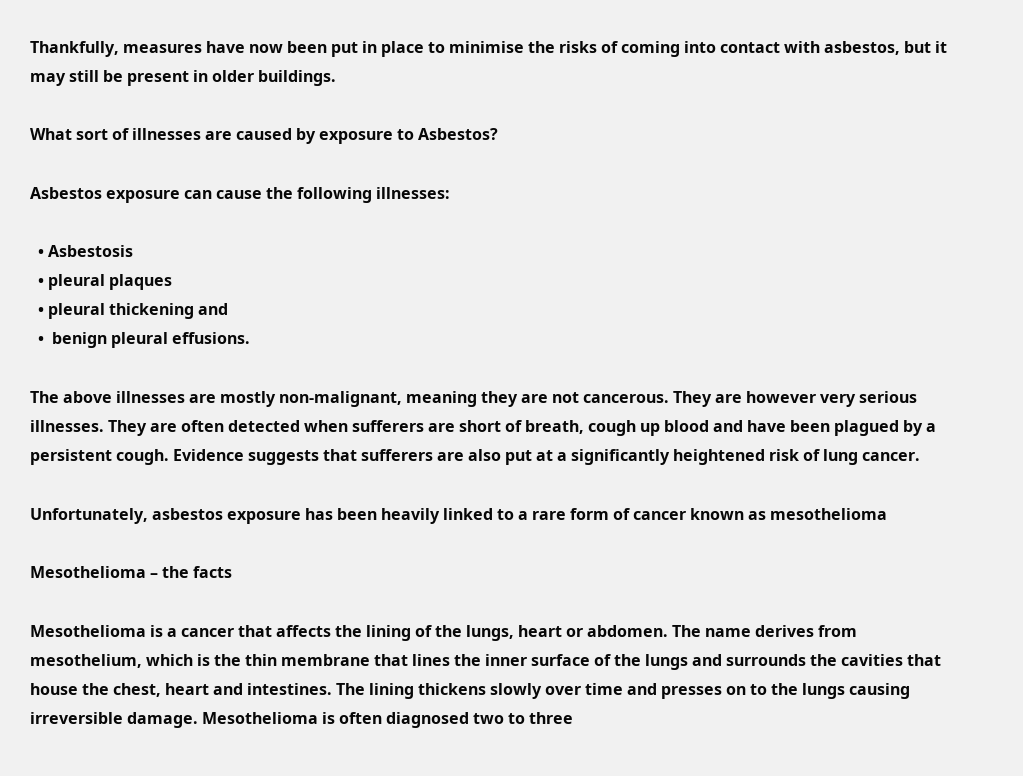Thankfully, measures have now been put in place to minimise the risks of coming into contact with asbestos, but it may still be present in older buildings.

What sort of illnesses are caused by exposure to Asbestos?

Asbestos exposure can cause the following illnesses:

  • Asbestosis
  • pleural plaques
  • pleural thickening and
  •  benign pleural effusions.

The above illnesses are mostly non-malignant, meaning they are not cancerous. They are however very serious illnesses. They are often detected when sufferers are short of breath, cough up blood and have been plagued by a persistent cough. Evidence suggests that sufferers are also put at a significantly heightened risk of lung cancer.

Unfortunately, asbestos exposure has been heavily linked to a rare form of cancer known as mesothelioma

Mesothelioma – the facts

Mesothelioma is a cancer that affects the lining of the lungs, heart or abdomen. The name derives from mesothelium, which is the thin membrane that lines the inner surface of the lungs and surrounds the cavities that house the chest, heart and intestines. The lining thickens slowly over time and presses on to the lungs causing irreversible damage. Mesothelioma is often diagnosed two to three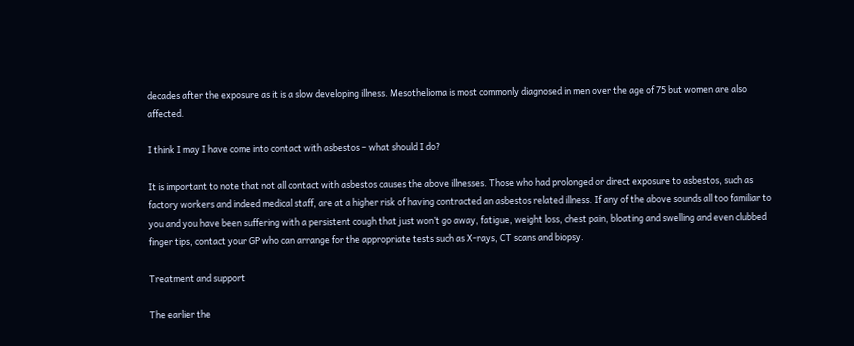decades after the exposure as it is a slow developing illness. Mesothelioma is most commonly diagnosed in men over the age of 75 but women are also affected.

I think I may I have come into contact with asbestos – what should I do?

It is important to note that not all contact with asbestos causes the above illnesses. Those who had prolonged or direct exposure to asbestos, such as factory workers and indeed medical staff, are at a higher risk of having contracted an asbestos related illness. If any of the above sounds all too familiar to you and you have been suffering with a persistent cough that just won’t go away, fatigue, weight loss, chest pain, bloating and swelling and even clubbed finger tips, contact your GP who can arrange for the appropriate tests such as X-rays, CT scans and biopsy.

Treatment and support

The earlier the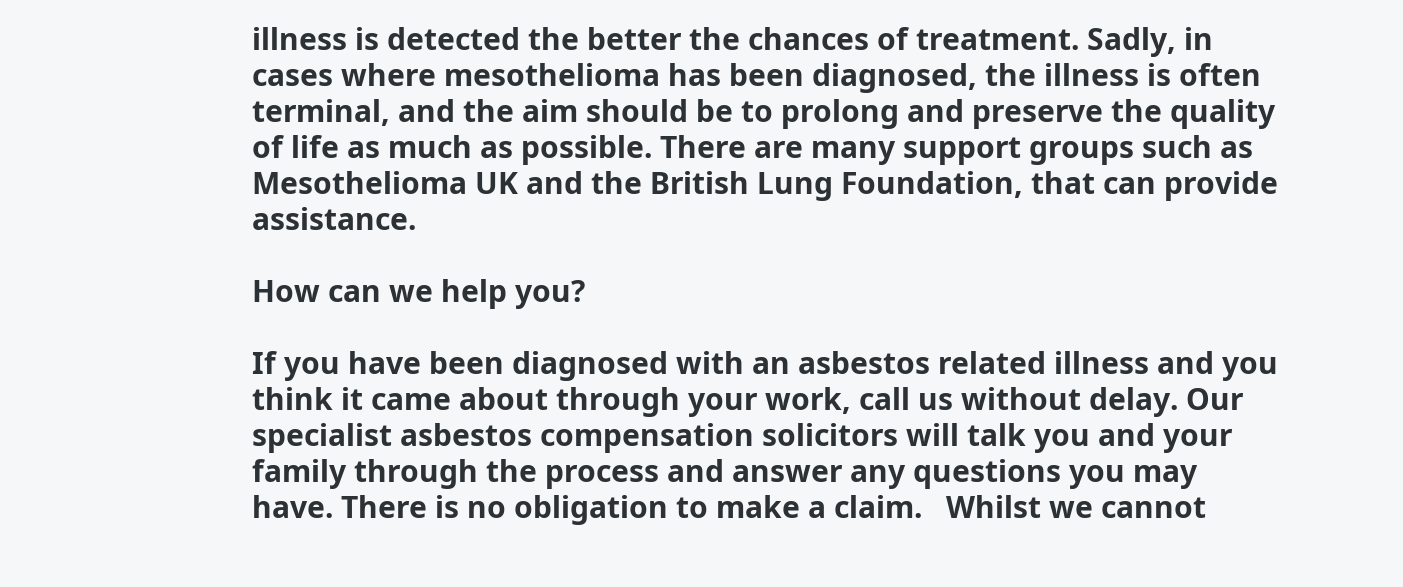illness is detected the better the chances of treatment. Sadly, in cases where mesothelioma has been diagnosed, the illness is often terminal, and the aim should be to prolong and preserve the quality of life as much as possible. There are many support groups such as Mesothelioma UK and the British Lung Foundation, that can provide assistance.

How can we help you?

If you have been diagnosed with an asbestos related illness and you think it came about through your work, call us without delay. Our specialist asbestos compensation solicitors will talk you and your family through the process and answer any questions you may have. There is no obligation to make a claim.   Whilst we cannot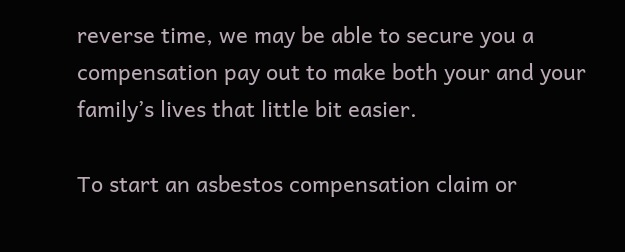reverse time, we may be able to secure you a compensation pay out to make both your and your family’s lives that little bit easier.

To start an asbestos compensation claim or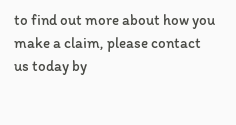to find out more about how you make a claim, please contact us today by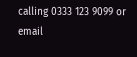calling 0333 123 9099 or email